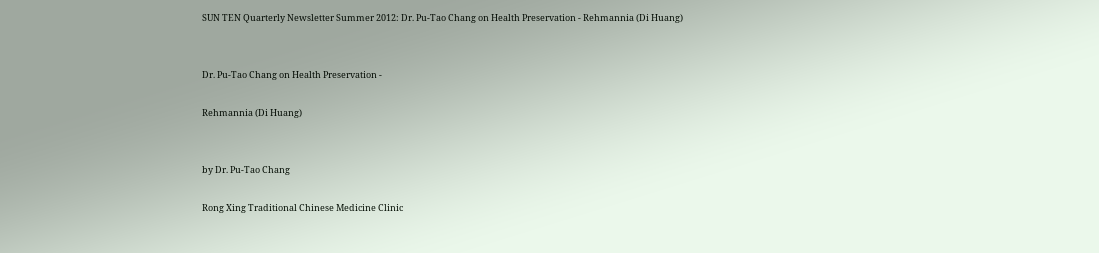SUN TEN Quarterly Newsletter Summer 2012: Dr. Pu-Tao Chang on Health Preservation - Rehmannia (Di Huang)


Dr. Pu-Tao Chang on Health Preservation -

Rehmannia (Di Huang)


by Dr. Pu-Tao Chang

Rong Xing Traditional Chinese Medicine Clinic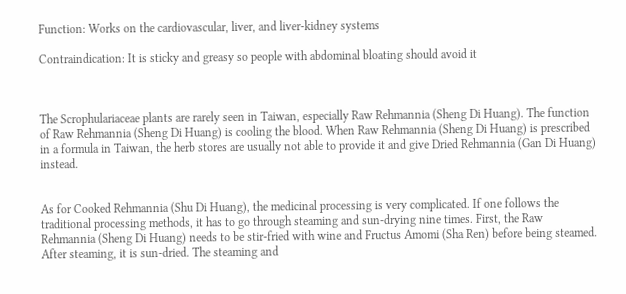Function: Works on the cardiovascular, liver, and liver-kidney systems

Contraindication: It is sticky and greasy so people with abdominal bloating should avoid it



The Scrophulariaceae plants are rarely seen in Taiwan, especially Raw Rehmannia (Sheng Di Huang). The function of Raw Rehmannia (Sheng Di Huang) is cooling the blood. When Raw Rehmannia (Sheng Di Huang) is prescribed in a formula in Taiwan, the herb stores are usually not able to provide it and give Dried Rehmannia (Gan Di Huang) instead.


As for Cooked Rehmannia (Shu Di Huang), the medicinal processing is very complicated. If one follows the traditional processing methods, it has to go through steaming and sun-drying nine times. First, the Raw Rehmannia (Sheng Di Huang) needs to be stir-fried with wine and Fructus Amomi (Sha Ren) before being steamed. After steaming, it is sun-dried. The steaming and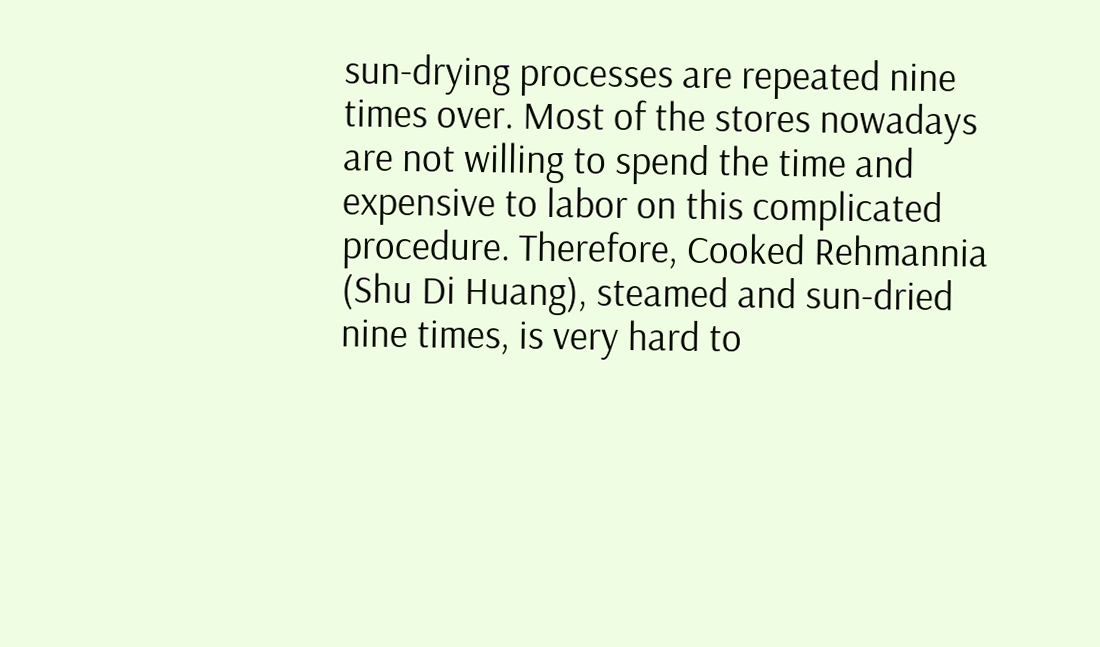sun-drying processes are repeated nine times over. Most of the stores nowadays are not willing to spend the time and expensive to labor on this complicated procedure. Therefore, Cooked Rehmannia (Shu Di Huang), steamed and sun-dried nine times, is very hard to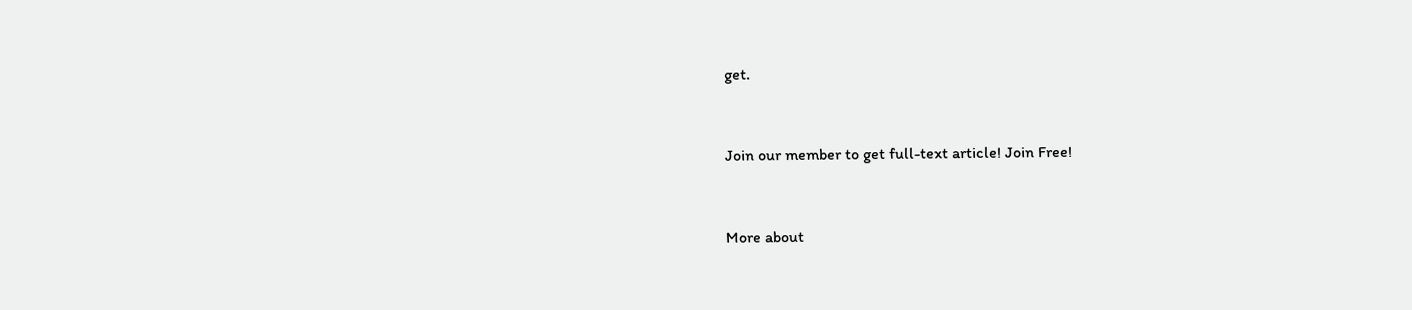get.


Join our member to get full-text article! Join Free!


More about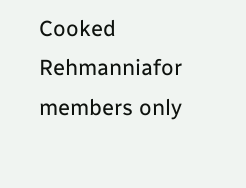Cooked Rehmanniafor members only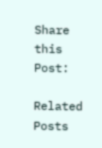Share this Post:

Related Posts